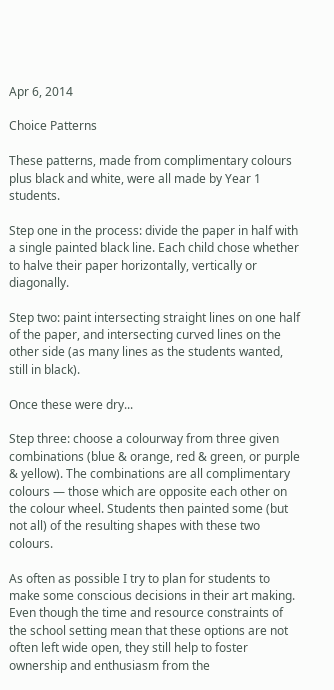Apr 6, 2014

Choice Patterns

These patterns, made from complimentary colours plus black and white, were all made by Year 1 students.

Step one in the process: divide the paper in half with a single painted black line. Each child chose whether to halve their paper horizontally, vertically or diagonally.

Step two: paint intersecting straight lines on one half of the paper, and intersecting curved lines on the other side (as many lines as the students wanted, still in black).

Once these were dry...

Step three: choose a colourway from three given combinations (blue & orange, red & green, or purple & yellow). The combinations are all complimentary colours — those which are opposite each other on the colour wheel. Students then painted some (but not all) of the resulting shapes with these two colours.

As often as possible I try to plan for students to make some conscious decisions in their art making. Even though the time and resource constraints of the school setting mean that these options are not often left wide open, they still help to foster ownership and enthusiasm from the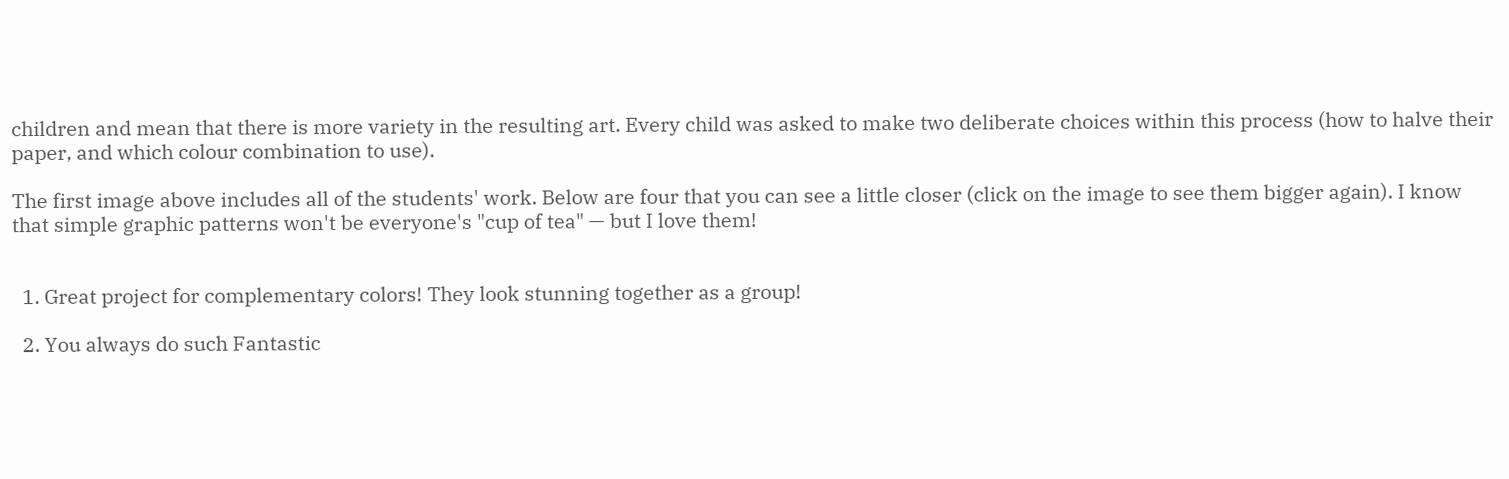children and mean that there is more variety in the resulting art. Every child was asked to make two deliberate choices within this process (how to halve their paper, and which colour combination to use).

The first image above includes all of the students' work. Below are four that you can see a little closer (click on the image to see them bigger again). I know that simple graphic patterns won't be everyone's "cup of tea" — but I love them!


  1. Great project for complementary colors! They look stunning together as a group!

  2. You always do such Fantastic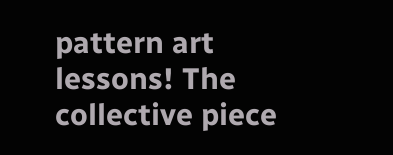pattern art lessons! The collective piece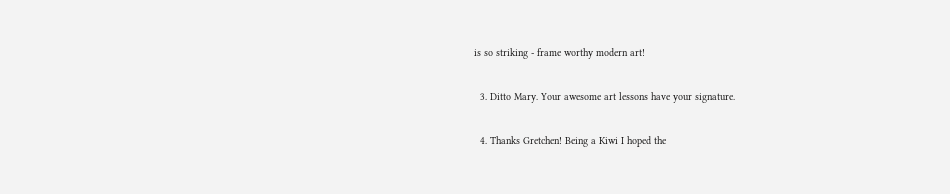is so striking - frame worthy modern art!

  3. Ditto Mary. Your awesome art lessons have your signature.

  4. Thanks Gretchen! Being a Kiwi I hoped the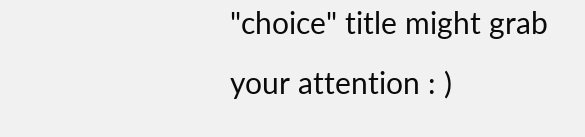"choice" title might grab your attention : )